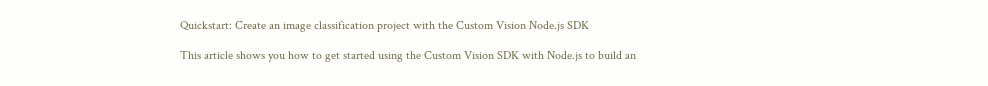Quickstart: Create an image classification project with the Custom Vision Node.js SDK

This article shows you how to get started using the Custom Vision SDK with Node.js to build an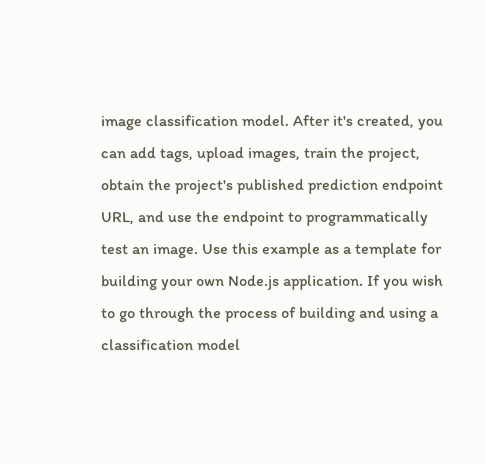image classification model. After it's created, you can add tags, upload images, train the project, obtain the project's published prediction endpoint URL, and use the endpoint to programmatically test an image. Use this example as a template for building your own Node.js application. If you wish to go through the process of building and using a classification model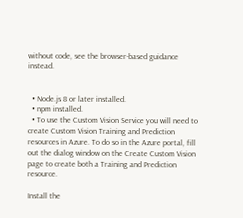without code, see the browser-based guidance instead.


  • Node.js 8 or later installed.
  • npm installed.
  • To use the Custom Vision Service you will need to create Custom Vision Training and Prediction resources in Azure. To do so in the Azure portal, fill out the dialog window on the Create Custom Vision page to create both a Training and Prediction resource.

Install the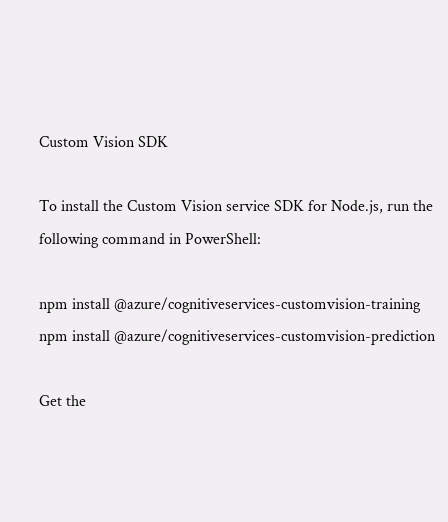Custom Vision SDK

To install the Custom Vision service SDK for Node.js, run the following command in PowerShell:

npm install @azure/cognitiveservices-customvision-training
npm install @azure/cognitiveservices-customvision-prediction

Get the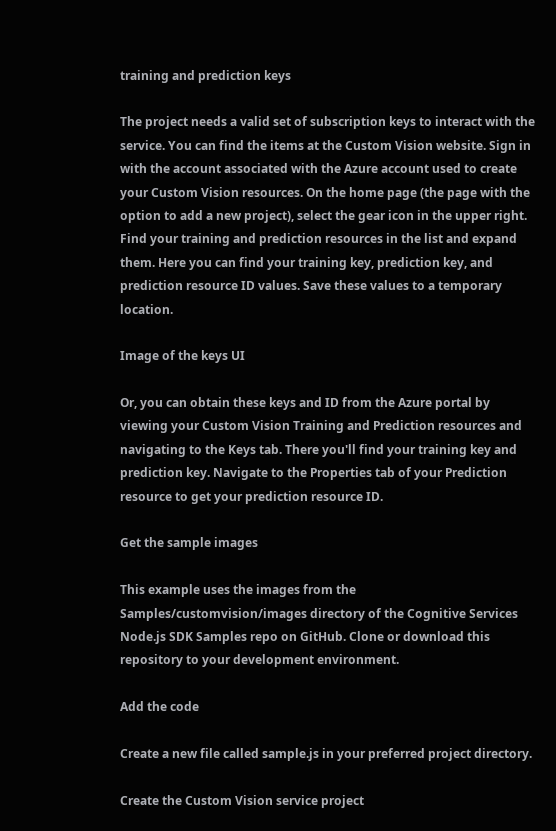training and prediction keys

The project needs a valid set of subscription keys to interact with the service. You can find the items at the Custom Vision website. Sign in with the account associated with the Azure account used to create your Custom Vision resources. On the home page (the page with the option to add a new project), select the gear icon in the upper right. Find your training and prediction resources in the list and expand them. Here you can find your training key, prediction key, and prediction resource ID values. Save these values to a temporary location.

Image of the keys UI

Or, you can obtain these keys and ID from the Azure portal by viewing your Custom Vision Training and Prediction resources and navigating to the Keys tab. There you'll find your training key and prediction key. Navigate to the Properties tab of your Prediction resource to get your prediction resource ID.

Get the sample images

This example uses the images from the Samples/customvision/images directory of the Cognitive Services Node.js SDK Samples repo on GitHub. Clone or download this repository to your development environment.

Add the code

Create a new file called sample.js in your preferred project directory.

Create the Custom Vision service project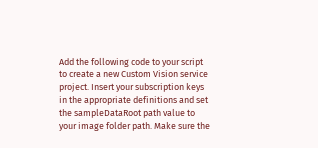Add the following code to your script to create a new Custom Vision service project. Insert your subscription keys in the appropriate definitions and set the sampleDataRoot path value to your image folder path. Make sure the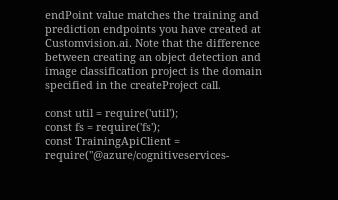endPoint value matches the training and prediction endpoints you have created at Customvision.ai. Note that the difference between creating an object detection and image classification project is the domain specified in the createProject call.

const util = require('util');
const fs = require('fs');
const TrainingApiClient = require("@azure/cognitiveservices-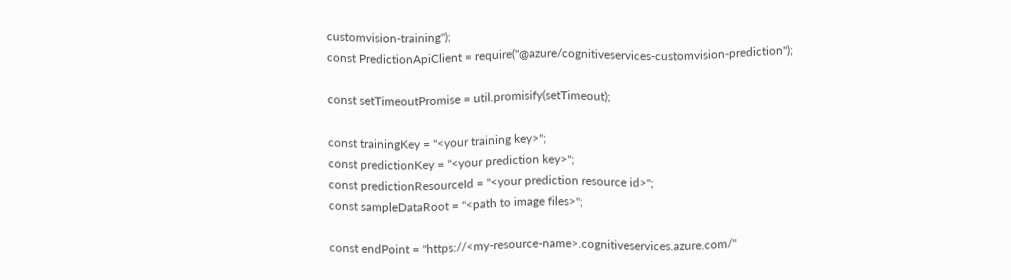customvision-training");
const PredictionApiClient = require("@azure/cognitiveservices-customvision-prediction");

const setTimeoutPromise = util.promisify(setTimeout);

const trainingKey = "<your training key>";
const predictionKey = "<your prediction key>";
const predictionResourceId = "<your prediction resource id>";
const sampleDataRoot = "<path to image files>";

const endPoint = "https://<my-resource-name>.cognitiveservices.azure.com/"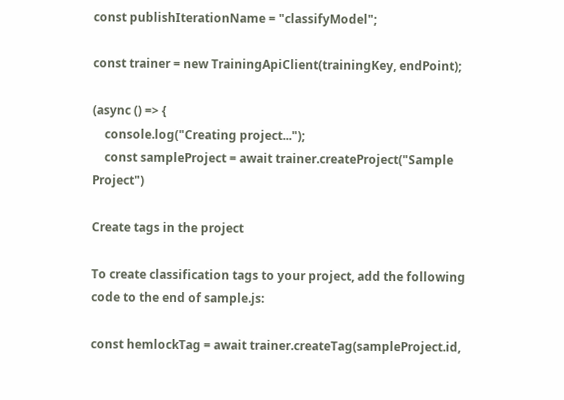const publishIterationName = "classifyModel";

const trainer = new TrainingApiClient(trainingKey, endPoint);

(async () => {
    console.log("Creating project...");
    const sampleProject = await trainer.createProject("Sample Project")

Create tags in the project

To create classification tags to your project, add the following code to the end of sample.js:

const hemlockTag = await trainer.createTag(sampleProject.id,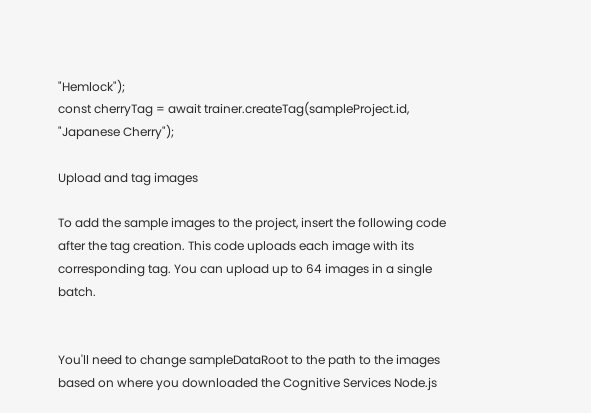"Hemlock");
const cherryTag = await trainer.createTag(sampleProject.id, "Japanese Cherry");

Upload and tag images

To add the sample images to the project, insert the following code after the tag creation. This code uploads each image with its corresponding tag. You can upload up to 64 images in a single batch.


You'll need to change sampleDataRoot to the path to the images based on where you downloaded the Cognitive Services Node.js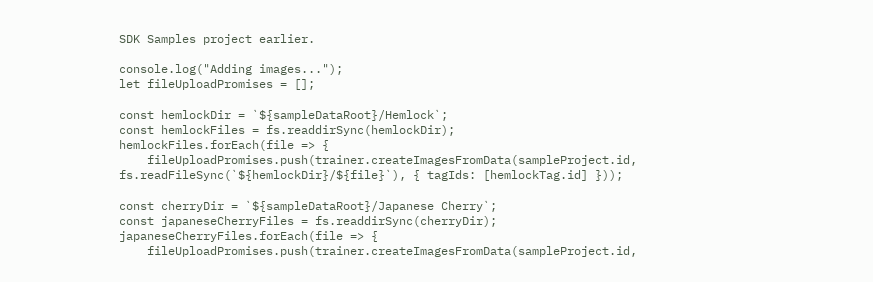SDK Samples project earlier.

console.log("Adding images...");
let fileUploadPromises = [];

const hemlockDir = `${sampleDataRoot}/Hemlock`;
const hemlockFiles = fs.readdirSync(hemlockDir);
hemlockFiles.forEach(file => {
    fileUploadPromises.push(trainer.createImagesFromData(sampleProject.id, fs.readFileSync(`${hemlockDir}/${file}`), { tagIds: [hemlockTag.id] }));

const cherryDir = `${sampleDataRoot}/Japanese Cherry`;
const japaneseCherryFiles = fs.readdirSync(cherryDir);
japaneseCherryFiles.forEach(file => {
    fileUploadPromises.push(trainer.createImagesFromData(sampleProject.id,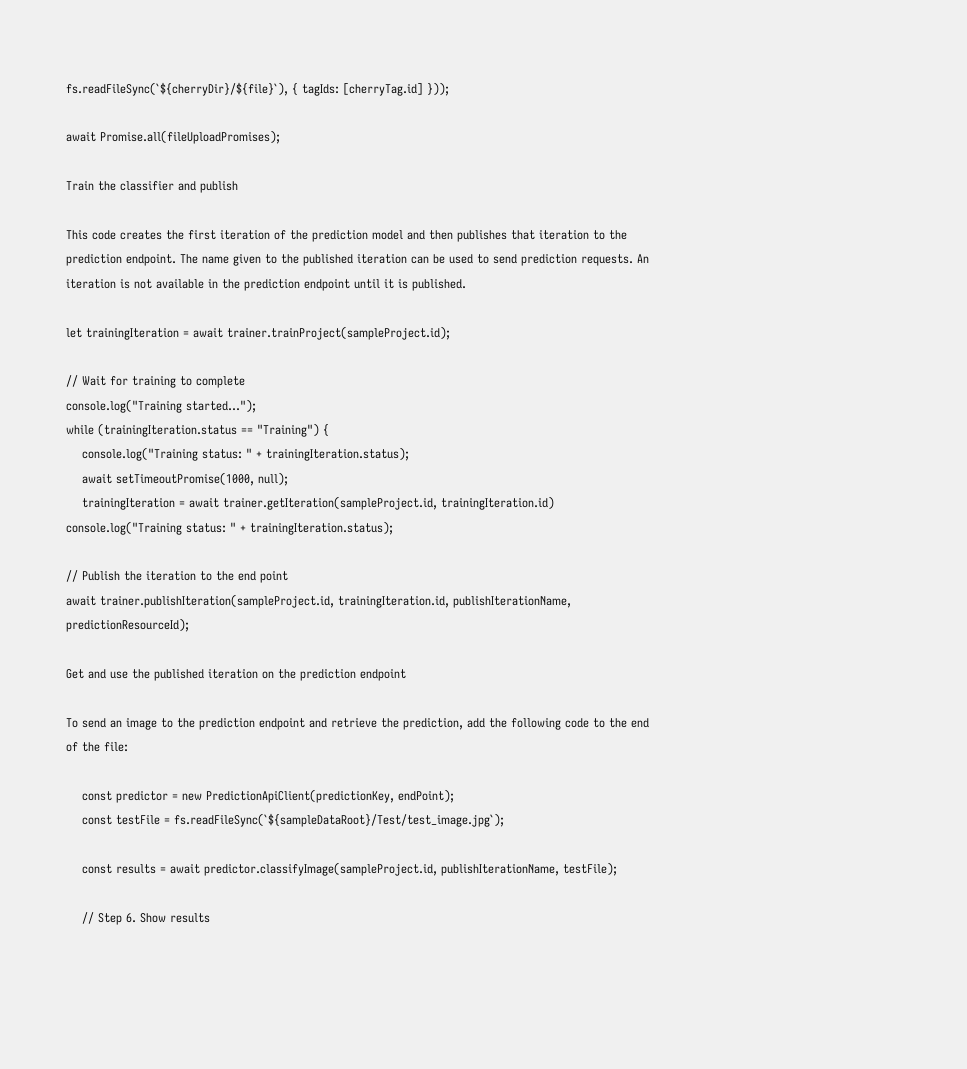fs.readFileSync(`${cherryDir}/${file}`), { tagIds: [cherryTag.id] }));

await Promise.all(fileUploadPromises);

Train the classifier and publish

This code creates the first iteration of the prediction model and then publishes that iteration to the prediction endpoint. The name given to the published iteration can be used to send prediction requests. An iteration is not available in the prediction endpoint until it is published.

let trainingIteration = await trainer.trainProject(sampleProject.id);

// Wait for training to complete
console.log("Training started...");
while (trainingIteration.status == "Training") {
    console.log("Training status: " + trainingIteration.status);
    await setTimeoutPromise(1000, null);
    trainingIteration = await trainer.getIteration(sampleProject.id, trainingIteration.id)
console.log("Training status: " + trainingIteration.status);

// Publish the iteration to the end point
await trainer.publishIteration(sampleProject.id, trainingIteration.id, publishIterationName, predictionResourceId);

Get and use the published iteration on the prediction endpoint

To send an image to the prediction endpoint and retrieve the prediction, add the following code to the end of the file:

    const predictor = new PredictionApiClient(predictionKey, endPoint);
    const testFile = fs.readFileSync(`${sampleDataRoot}/Test/test_image.jpg`);

    const results = await predictor.classifyImage(sampleProject.id, publishIterationName, testFile);

    // Step 6. Show results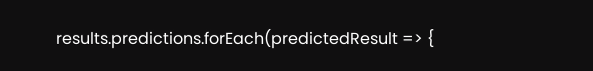results.predictions.forEach(predictedResult => {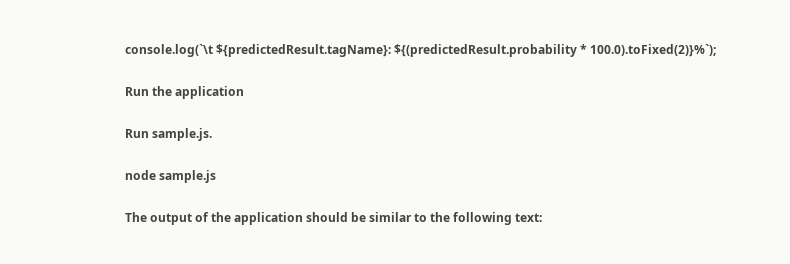console.log(`\t ${predictedResult.tagName}: ${(predictedResult.probability * 100.0).toFixed(2)}%`);

Run the application

Run sample.js.

node sample.js

The output of the application should be similar to the following text: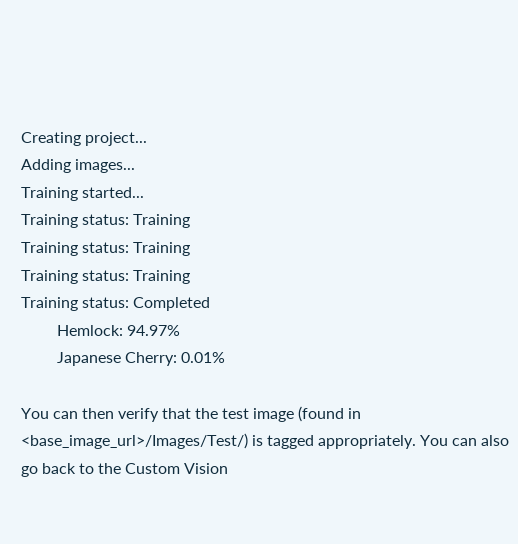Creating project...
Adding images...
Training started...
Training status: Training
Training status: Training
Training status: Training
Training status: Completed
         Hemlock: 94.97%
         Japanese Cherry: 0.01%

You can then verify that the test image (found in <base_image_url>/Images/Test/) is tagged appropriately. You can also go back to the Custom Vision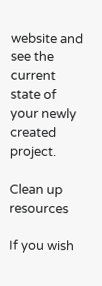website and see the current state of your newly created project.

Clean up resources

If you wish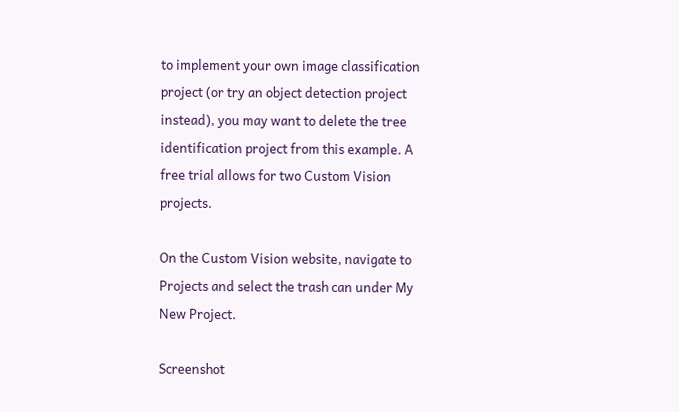to implement your own image classification project (or try an object detection project instead), you may want to delete the tree identification project from this example. A free trial allows for two Custom Vision projects.

On the Custom Vision website, navigate to Projects and select the trash can under My New Project.

Screenshot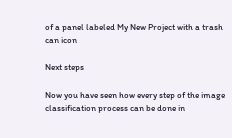of a panel labeled My New Project with a trash can icon

Next steps

Now you have seen how every step of the image classification process can be done in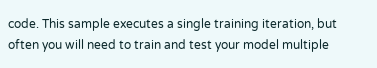code. This sample executes a single training iteration, but often you will need to train and test your model multiple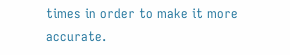times in order to make it more accurate.